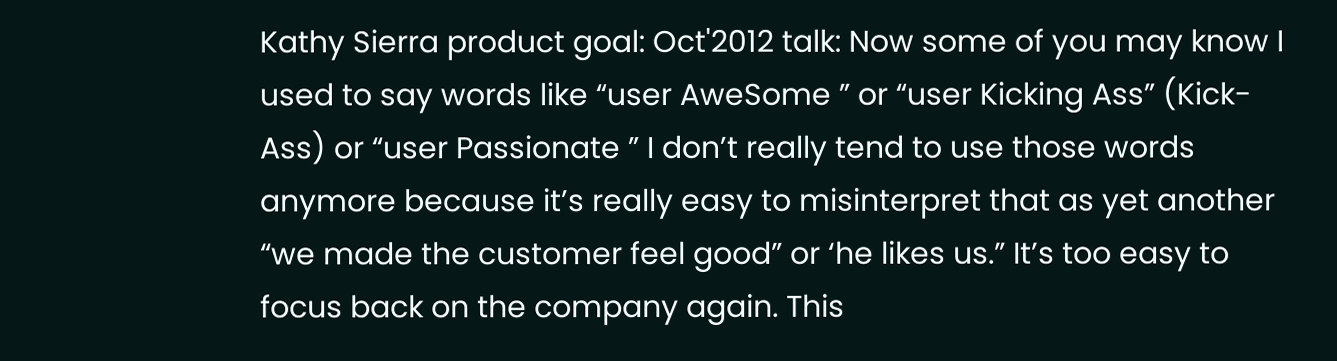Kathy Sierra product goal: Oct'2012 talk: Now some of you may know I used to say words like “user AweSome ” or “user Kicking Ass” (Kick-Ass) or “user Passionate ” I don’t really tend to use those words anymore because it’s really easy to misinterpret that as yet another “we made the customer feel good” or ‘he likes us.” It’s too easy to focus back on the company again. This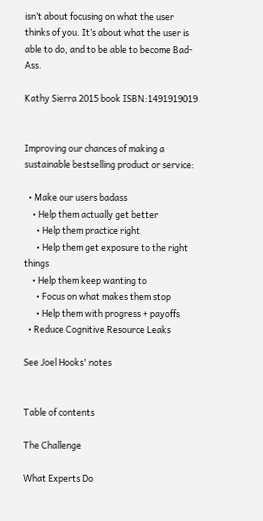isn’t about focusing on what the user thinks of you. It’s about what the user is able to do, and to be able to become Bad-Ass.

Kathy Sierra 2015 book ISBN:1491919019


Improving our chances of making a sustainable bestselling product or service:

  • Make our users badass
    • Help them actually get better
      • Help them practice right
      • Help them get exposure to the right things
    • Help them keep wanting to
      • Focus on what makes them stop
      • Help them with progress + payoffs
  • Reduce Cognitive Resource Leaks

See Joel Hooks' notes


Table of contents

The Challenge

What Experts Do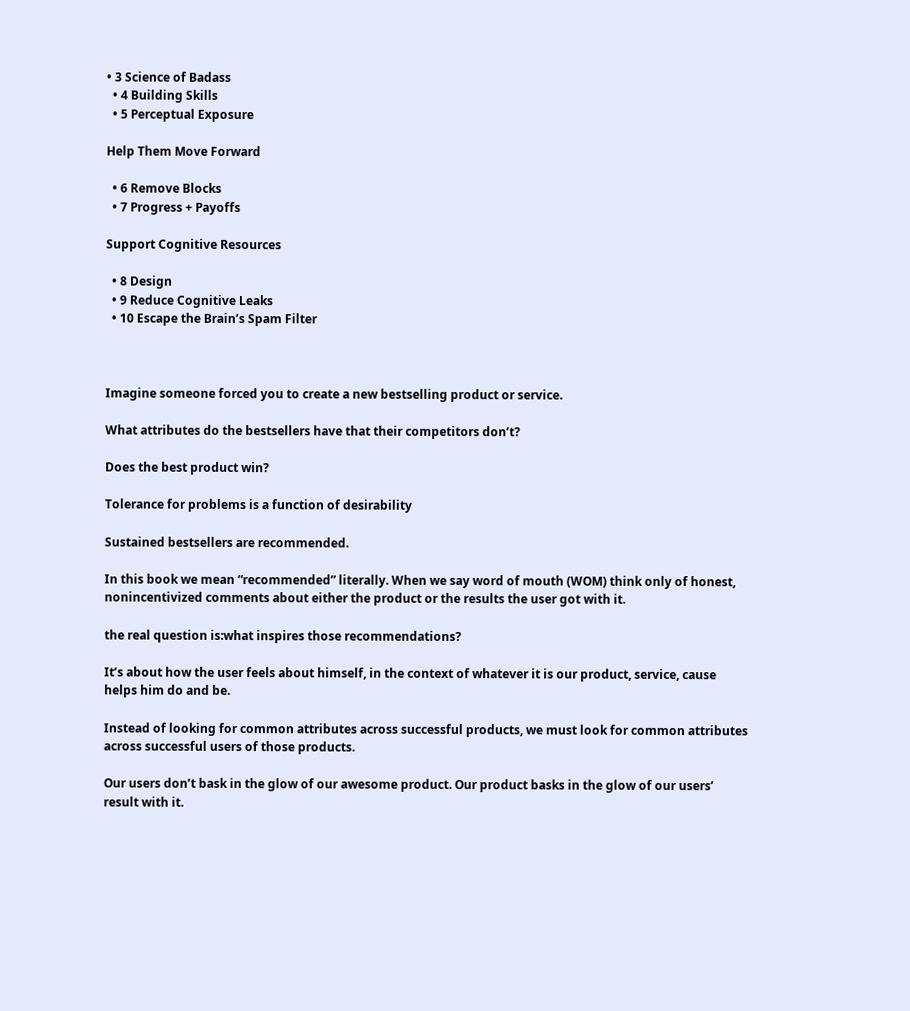• 3 Science of Badass
  • 4 Building Skills
  • 5 Perceptual Exposure

Help Them Move Forward

  • 6 Remove Blocks
  • 7 Progress + Payoffs

Support Cognitive Resources

  • 8 Design
  • 9 Reduce Cognitive Leaks
  • 10 Escape the Brain’s Spam Filter



Imagine someone forced you to create a new bestselling product or service.

What attributes do the bestsellers have that their competitors don’t?

Does the best product win?

Tolerance for problems is a function of desirability

Sustained bestsellers are recommended.

In this book we mean “recommended” literally. When we say word of mouth (WOM) think only of honest, nonincentivized comments about either the product or the results the user got with it.

the real question is:what inspires those recommendations?

It’s about how the user feels about himself, in the context of whatever it is our product, service, cause helps him do and be.

Instead of looking for common attributes across successful products, we must look for common attributes across successful users of those products.

Our users don’t bask in the glow of our awesome product. Our product basks in the glow of our users’ result with it.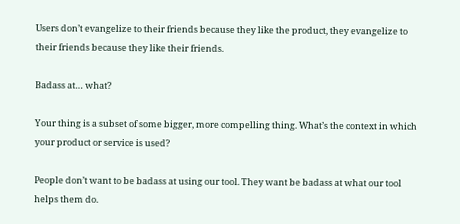Users don’t evangelize to their friends because they like the product, they evangelize to their friends because they like their friends.

Badass at… what?

Your thing is a subset of some bigger, more compelling thing. What’s the context in which your product or service is used?

People don’t want to be badass at using our tool. They want be badass at what our tool helps them do.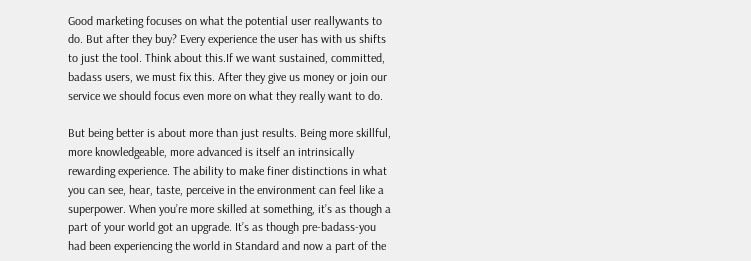Good marketing focuses on what the potential user reallywants to do. But after they buy? Every experience the user has with us shifts to just the tool. Think about this.If we want sustained, committed, badass users, we must fix this. After they give us money or join our service we should focus even more on what they really want to do.

But being better is about more than just results. Being more skillful, more knowledgeable, more advanced is itself an intrinsically rewarding experience. The ability to make finer distinctions in what you can see, hear, taste, perceive in the environment can feel like a superpower. When you’re more skilled at something, it’s as though a part of your world got an upgrade. It’s as though pre-badass-you had been experiencing the world in Standard and now a part of the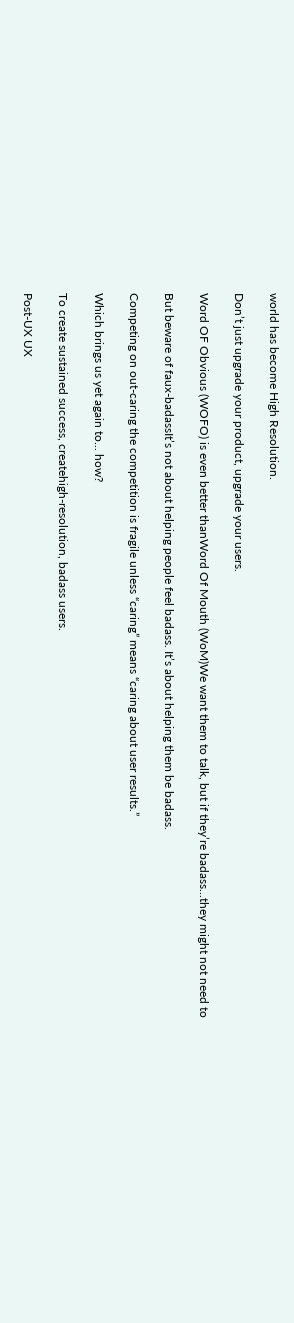world has become High Resolution.

Don’t just upgrade your product, upgrade your users.

Word OF Obvious (WOFO) is even better thanWord Of Mouth (WoM)We want them to talk, but if they’re badass...they might not need to

But beware of faux-badassIt’s not about helping people feel badass. It’s about helping them be badass.

Competing on out-caring the competition is fragile unless “caring” means “caring about user results.”

Which brings us yet again to... how?

To create sustained success, createhigh-resolution, badass users.

Post-UX UX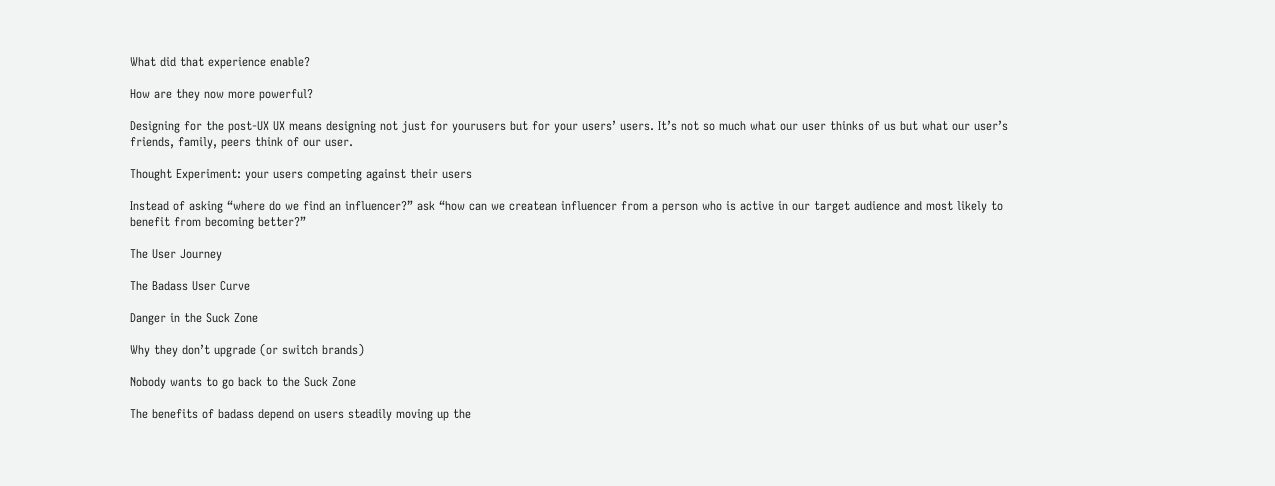What did that experience enable?

How are they now more powerful?

Designing for the post-UX UX means designing not just for yourusers but for your users’ users. It’s not so much what our user thinks of us but what our user’s friends, family, peers think of our user.

Thought Experiment: your users competing against their users

Instead of asking “where do we find an influencer?” ask “how can we createan influencer from a person who is active in our target audience and most likely to benefit from becoming better?”

The User Journey

The Badass User Curve

Danger in the Suck Zone

Why they don’t upgrade (or switch brands)

Nobody wants to go back to the Suck Zone

The benefits of badass depend on users steadily moving up the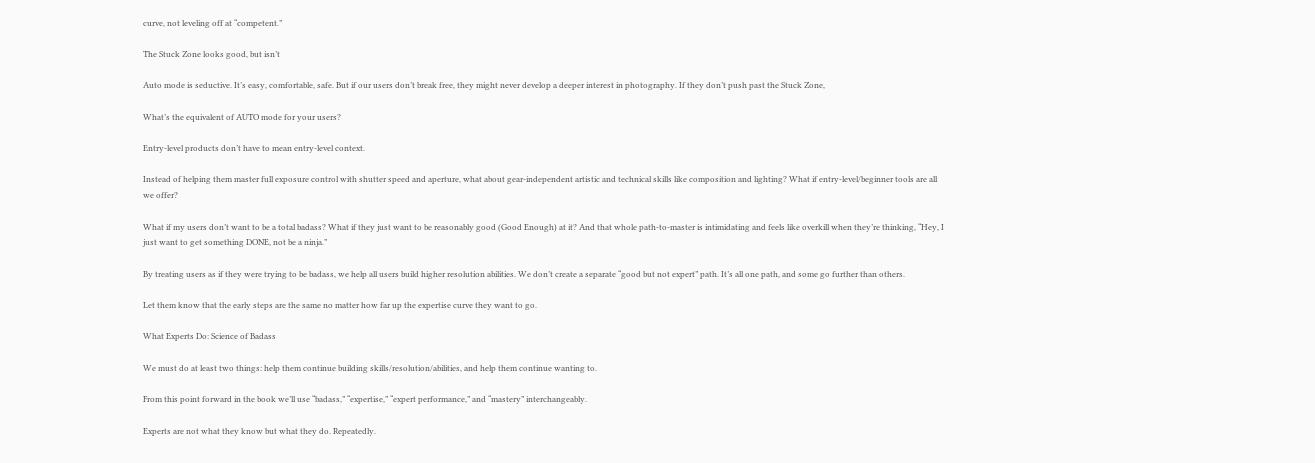curve, not leveling off at “competent.”

The Stuck Zone looks good, but isn’t

Auto mode is seductive. It’s easy, comfortable, safe. But if our users don’t break free, they might never develop a deeper interest in photography. If they don’t push past the Stuck Zone,

What’s the equivalent of AUTO mode for your users?

Entry-level products don’t have to mean entry-level context.

Instead of helping them master full exposure control with shutter speed and aperture, what about gear-independent artistic and technical skills like composition and lighting? What if entry-level/beginner tools are all we offer?

What if my users don’t want to be a total badass? What if they just want to be reasonably good (Good Enough) at it? And that whole path-to-master is intimidating and feels like overkill when they’re thinking, “Hey, I just want to get something DONE, not be a ninja.”

By treating users as if they were trying to be badass, we help all users build higher resolution abilities. We don’t create a separate “good but not expert” path. It’s all one path, and some go further than others.

Let them know that the early steps are the same no matter how far up the expertise curve they want to go.

What Experts Do: Science of Badass

We must do at least two things: help them continue building skills/resolution/abilities, and help them continue wanting to.

From this point forward in the book we’ll use “badass,” “expertise,” “expert performance,” and “mastery” interchangeably.

Experts are not what they know but what they do. Repeatedly.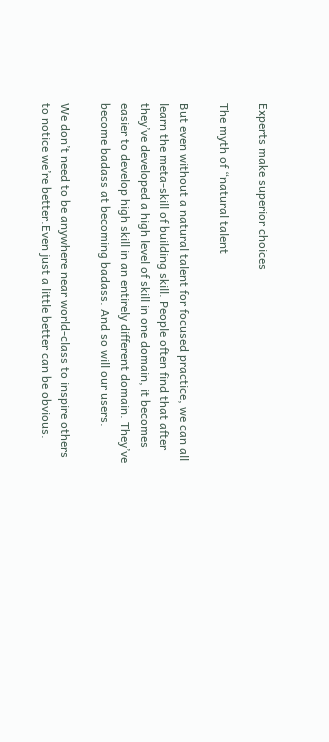Experts make superior choices

The myth of “natural talent

But even without a natural talent for focused practice, we can all learn the meta-skill of building skill. People often find that after they’ve developed a high level of skill in one domain, it becomes easier to develop high skill in an entirely different domain. They’ve become badass at becoming badass. And so will our users.

We don’t need to be anywhere near world-class to inspire others to notice we’re better.Even just a little better can be obvious.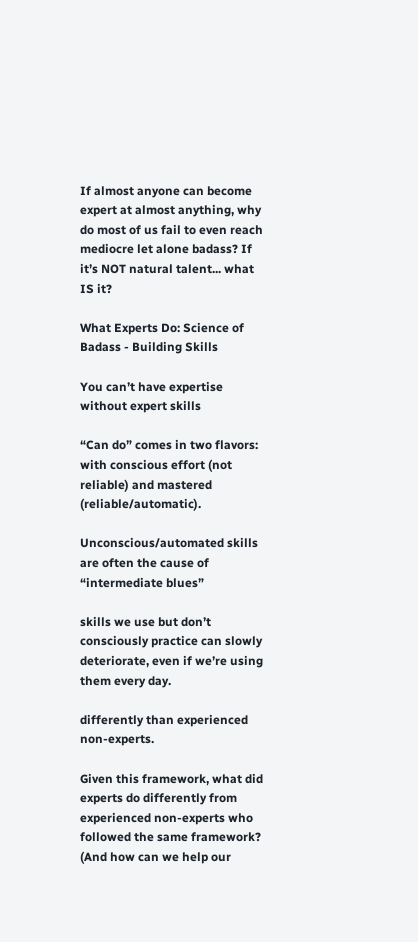If almost anyone can become expert at almost anything, why do most of us fail to even reach mediocre let alone badass? If it’s NOT natural talent... what IS it?

What Experts Do: Science of Badass - Building Skills

You can’t have expertise without expert skills

“Can do” comes in two flavors: with conscious effort (not reliable) and mastered (reliable/automatic).

Unconscious/automated skills are often the cause of “intermediate blues”

skills we use but don’t consciously practice can slowly deteriorate, even if we’re using them every day.

differently than experienced non-experts.

Given this framework, what did experts do differently from experienced non-experts who followed the same framework? (And how can we help our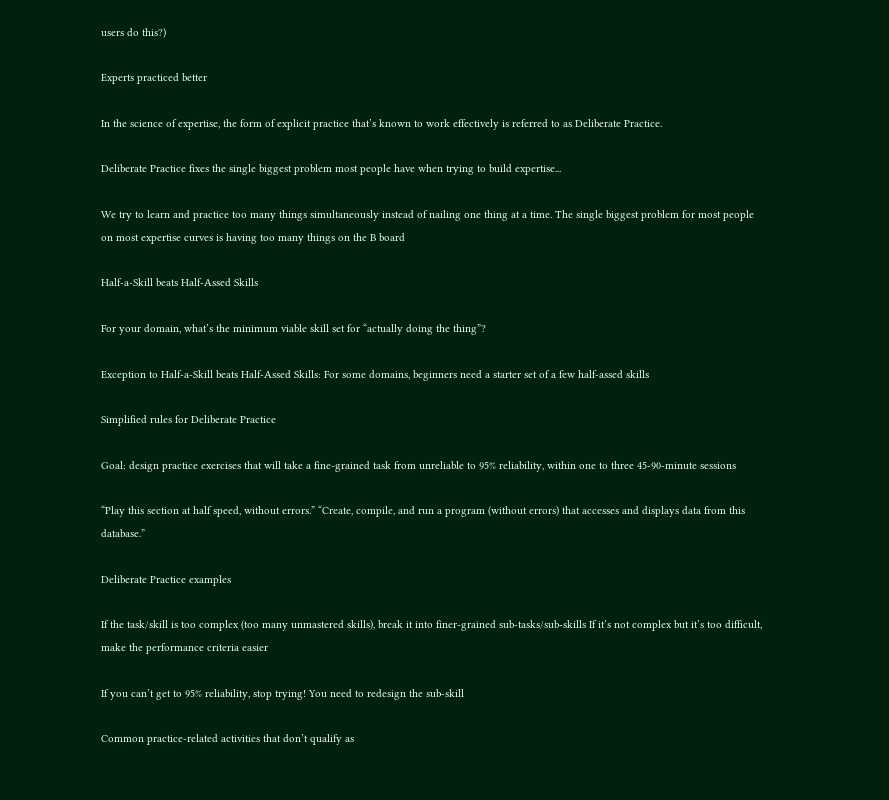users do this?)

Experts practiced better

In the science of expertise, the form of explicit practice that’s known to work effectively is referred to as Deliberate Practice.

Deliberate Practice fixes the single biggest problem most people have when trying to build expertise...

We try to learn and practice too many things simultaneously instead of nailing one thing at a time. The single biggest problem for most people on most expertise curves is having too many things on the B board

Half-a-Skill beats Half-Assed Skills

For your domain, what’s the minimum viable skill set for “actually doing the thing”?

Exception to Half-a-Skill beats Half-Assed Skills: For some domains, beginners need a starter set of a few half-assed skills

Simplified rules for Deliberate Practice

Goal: design practice exercises that will take a fine-grained task from unreliable to 95% reliability, within one to three 45-90-minute sessions

“Play this section at half speed, without errors.” “Create, compile, and run a program (without errors) that accesses and displays data from this database.”

Deliberate Practice examples

If the task/skill is too complex (too many unmastered skills), break it into finer-grained sub-tasks/sub-skills If it’s not complex but it’s too difficult, make the performance criteria easier

If you can’t get to 95% reliability, stop trying! You need to redesign the sub-skill

Common practice-related activities that don’t qualify as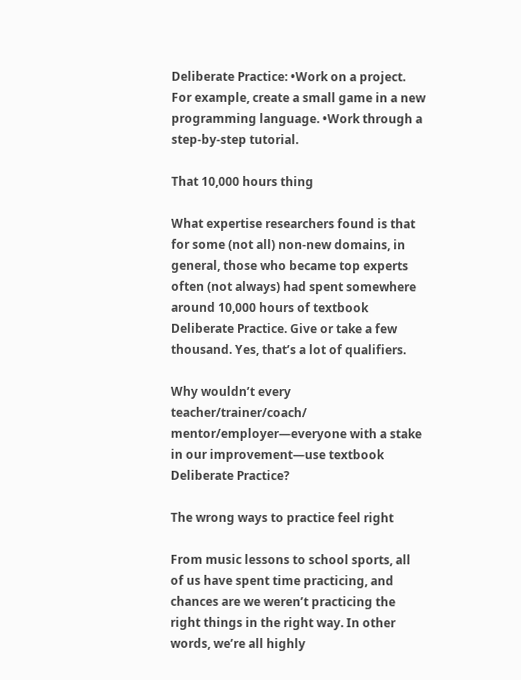Deliberate Practice: •Work on a project. For example, create a small game in a new programming language. •Work through a step-by-step tutorial.

That 10,000 hours thing

What expertise researchers found is that for some (not all) non-new domains, in general, those who became top experts often (not always) had spent somewhere around 10,000 hours of textbook Deliberate Practice. Give or take a few thousand. Yes, that’s a lot of qualifiers.

Why wouldn’t every teacher/trainer/coach/ mentor/employer—everyone with a stake in our improvement—use textbook Deliberate Practice?

The wrong ways to practice feel right

From music lessons to school sports, all of us have spent time practicing, and chances are we weren’t practicing the right things in the right way. In other words, we’re all highly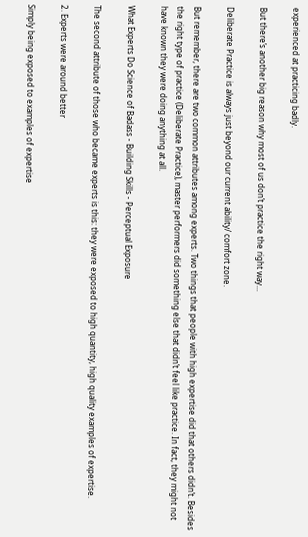experienced at practicing badly.

But there’s another big reason why most of us don’t practice the right way...

Deliberate Practice is always just beyond our current ability/ comfort zone.

But remember, there are two common attributes among experts. Two things that people with high expertise did that others didn’t. Besides the right type of practice (Deliberate Practice), master performers did something else that didn’t feel like practice. In fact, they might not have known they were doing anything at all.

What Experts Do Science of Badass - Building Skills - Perceptual Exposure

The second attribute of those who became experts is this: they were exposed to high quantity, high quality examples of expertise.

2. Experts were around better

Simply being exposed to examples of expertise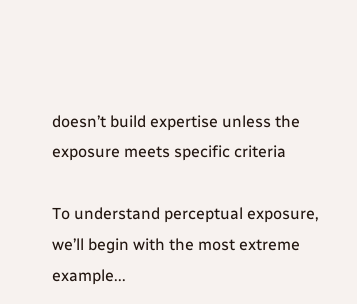doesn’t build expertise unless the exposure meets specific criteria

To understand perceptual exposure, we’ll begin with the most extreme example...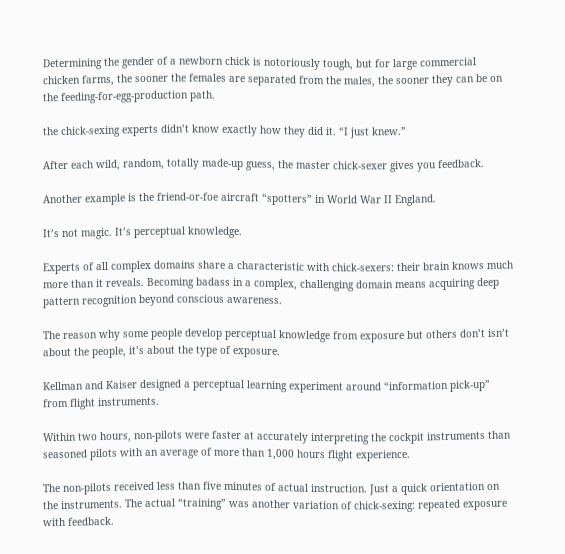Determining the gender of a newborn chick is notoriously tough, but for large commercial chicken farms, the sooner the females are separated from the males, the sooner they can be on the feeding-for-egg-production path.

the chick-sexing experts didn’t know exactly how they did it. “I just knew.”

After each wild, random, totally made-up guess, the master chick-sexer gives you feedback.

Another example is the friend-or-foe aircraft “spotters” in World War II England.

It’s not magic. It’s perceptual knowledge.

Experts of all complex domains share a characteristic with chick-sexers: their brain knows much more than it reveals. Becoming badass in a complex, challenging domain means acquiring deep pattern recognition beyond conscious awareness.

The reason why some people develop perceptual knowledge from exposure but others don’t isn’t about the people, it’s about the type of exposure.

Kellman and Kaiser designed a perceptual learning experiment around “information pick-up” from flight instruments.

Within two hours, non-pilots were faster at accurately interpreting the cockpit instruments than seasoned pilots with an average of more than 1,000 hours flight experience.

The non-pilots received less than five minutes of actual instruction. Just a quick orientation on the instruments. The actual “training” was another variation of chick-sexing: repeated exposure with feedback.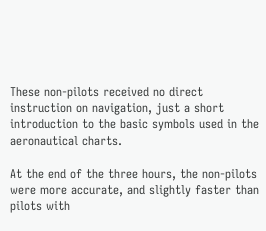These non-pilots received no direct instruction on navigation, just a short introduction to the basic symbols used in the aeronautical charts.

At the end of the three hours, the non-pilots were more accurate, and slightly faster than pilots with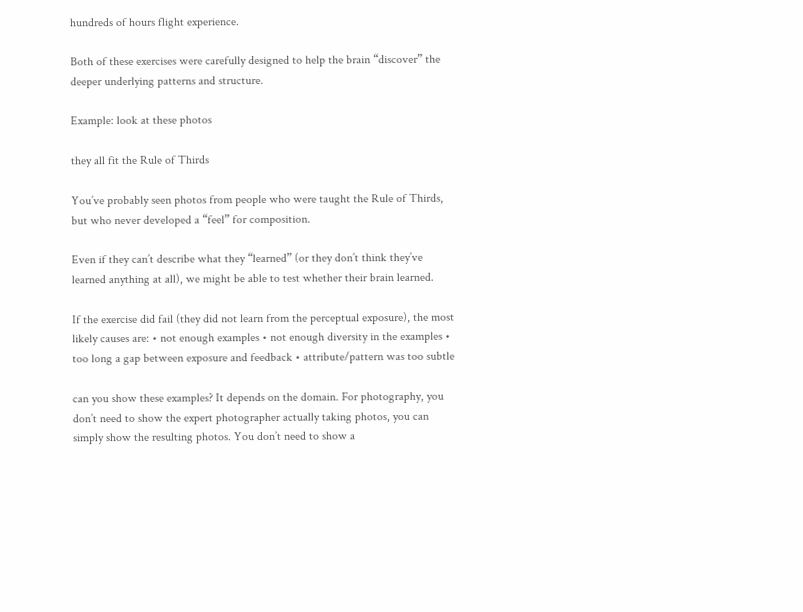hundreds of hours flight experience.

Both of these exercises were carefully designed to help the brain “discover” the deeper underlying patterns and structure.

Example: look at these photos

they all fit the Rule of Thirds

You’ve probably seen photos from people who were taught the Rule of Thirds, but who never developed a “feel” for composition.

Even if they can’t describe what they “learned” (or they don’t think they’ve learned anything at all), we might be able to test whether their brain learned.

If the exercise did fail (they did not learn from the perceptual exposure), the most likely causes are: • not enough examples • not enough diversity in the examples • too long a gap between exposure and feedback • attribute/pattern was too subtle

can you show these examples? It depends on the domain. For photography, you don’t need to show the expert photographer actually taking photos, you can simply show the resulting photos. You don’t need to show a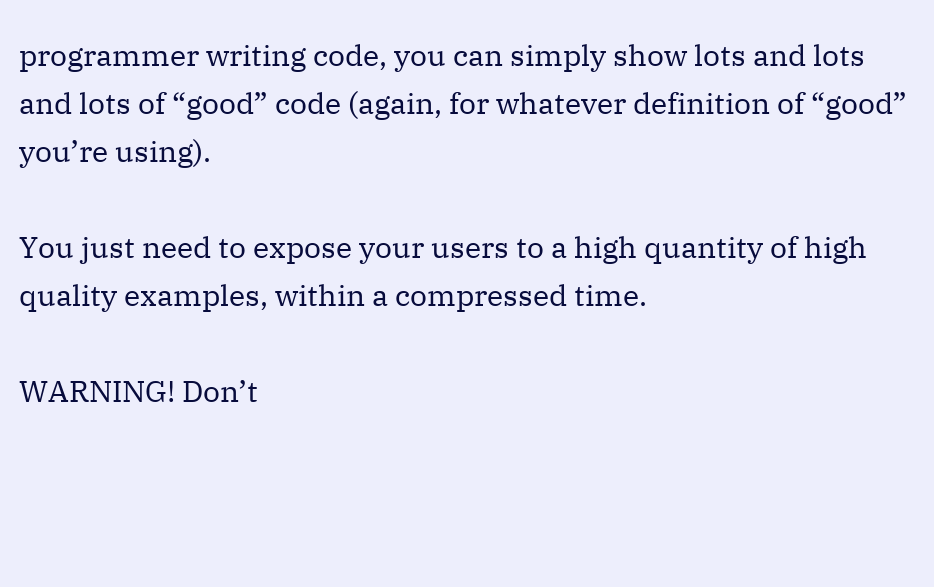programmer writing code, you can simply show lots and lots and lots of “good” code (again, for whatever definition of “good” you’re using).

You just need to expose your users to a high quantity of high quality examples, within a compressed time.

WARNING! Don’t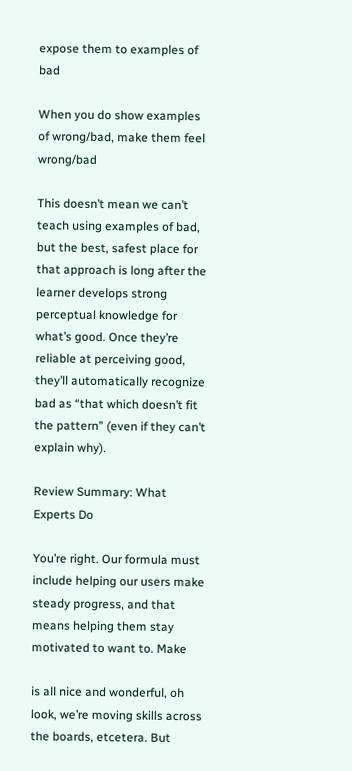expose them to examples of bad

When you do show examples of wrong/bad, make them feel wrong/bad

This doesn’t mean we can’t teach using examples of bad, but the best, safest place for that approach is long after the learner develops strong perceptual knowledge for what’s good. Once they’re reliable at perceiving good, they’ll automatically recognize bad as “that which doesn’t fit the pattern” (even if they can’t explain why).

Review Summary: What Experts Do

You’re right. Our formula must include helping our users make steady progress, and that means helping them stay motivated to want to. Make

is all nice and wonderful, oh look, we’re moving skills across the boards, etcetera. But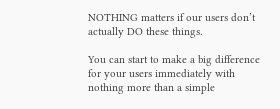NOTHING matters if our users don’t actually DO these things.

You can start to make a big difference for your users immediately with nothing more than a simple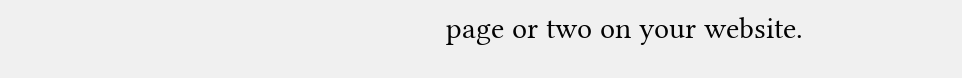page or two on your website.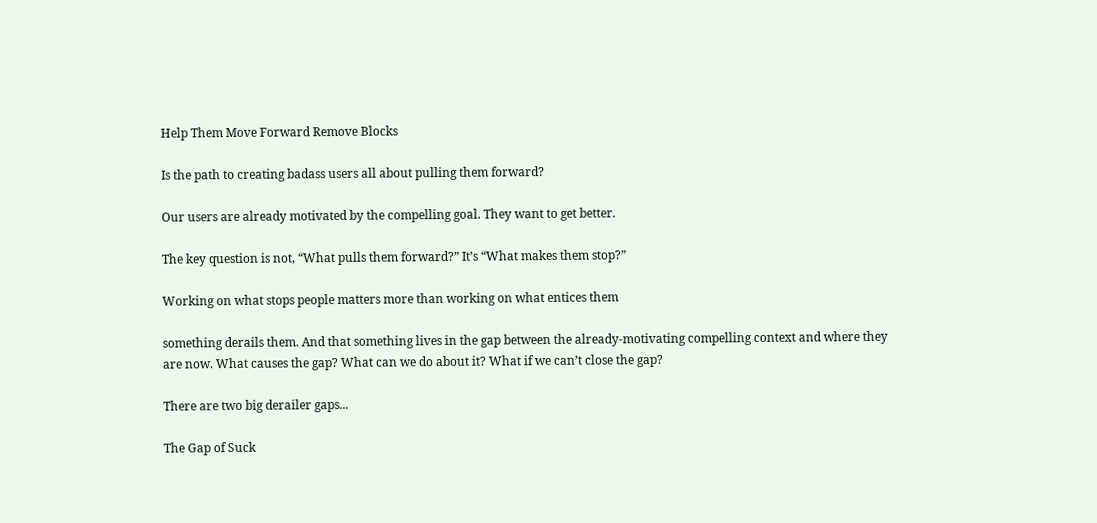Help Them Move Forward Remove Blocks

Is the path to creating badass users all about pulling them forward?

Our users are already motivated by the compelling goal. They want to get better.

The key question is not, “What pulls them forward?” It’s “What makes them stop?”

Working on what stops people matters more than working on what entices them

something derails them. And that something lives in the gap between the already-motivating compelling context and where they are now. What causes the gap? What can we do about it? What if we can’t close the gap?

There are two big derailer gaps...

The Gap of Suck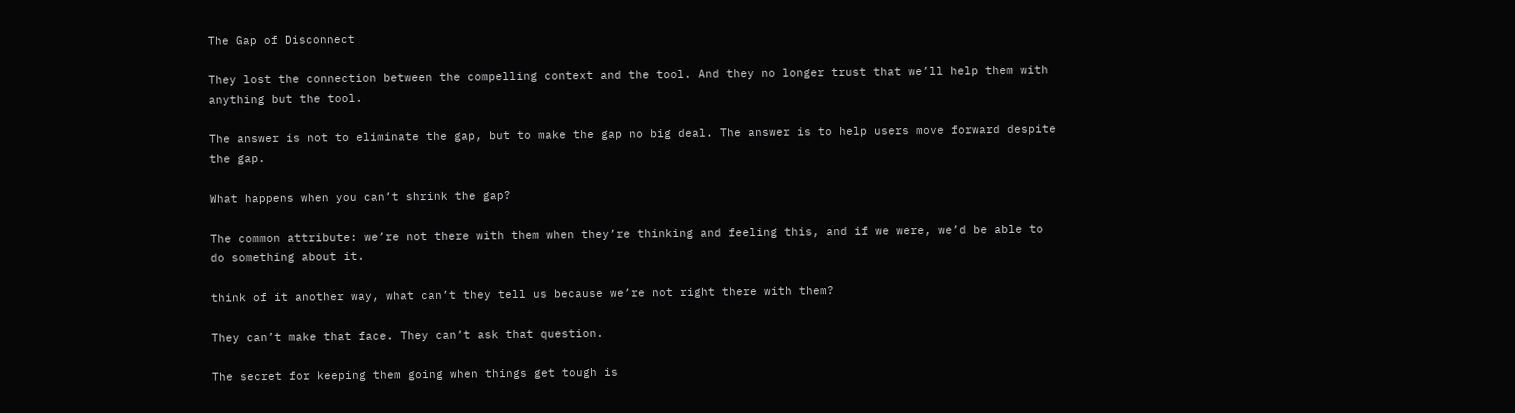The Gap of Disconnect

They lost the connection between the compelling context and the tool. And they no longer trust that we’ll help them with anything but the tool.

The answer is not to eliminate the gap, but to make the gap no big deal. The answer is to help users move forward despite the gap.

What happens when you can’t shrink the gap?

The common attribute: we’re not there with them when they’re thinking and feeling this, and if we were, we’d be able to do something about it.

think of it another way, what can’t they tell us because we’re not right there with them?

They can’t make that face. They can’t ask that question.

The secret for keeping them going when things get tough is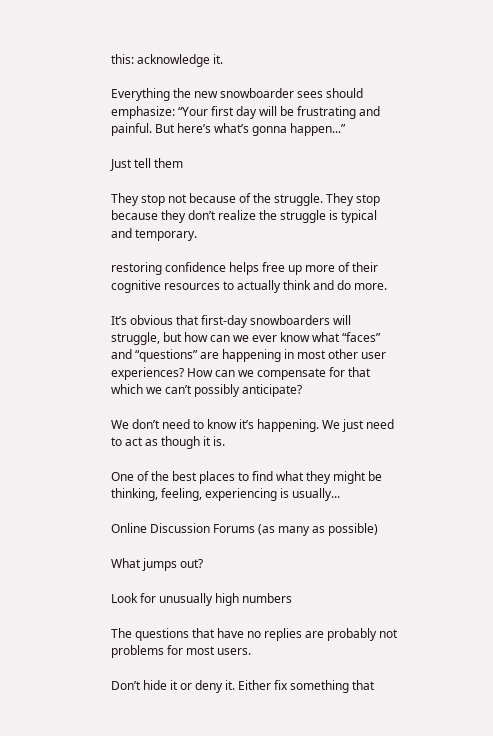this: acknowledge it.

Everything the new snowboarder sees should emphasize: “Your first day will be frustrating and painful. But here’s what’s gonna happen...”

Just tell them

They stop not because of the struggle. They stop because they don’t realize the struggle is typical and temporary.

restoring confidence helps free up more of their cognitive resources to actually think and do more.

It’s obvious that first-day snowboarders will struggle, but how can we ever know what “faces” and “questions” are happening in most other user experiences? How can we compensate for that which we can’t possibly anticipate?

We don’t need to know it’s happening. We just need to act as though it is.

One of the best places to find what they might be thinking, feeling, experiencing is usually...

Online Discussion Forums (as many as possible)

What jumps out?

Look for unusually high numbers

The questions that have no replies are probably not problems for most users.

Don’t hide it or deny it. Either fix something that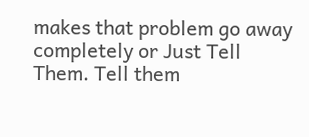makes that problem go away completely or Just Tell Them. Tell them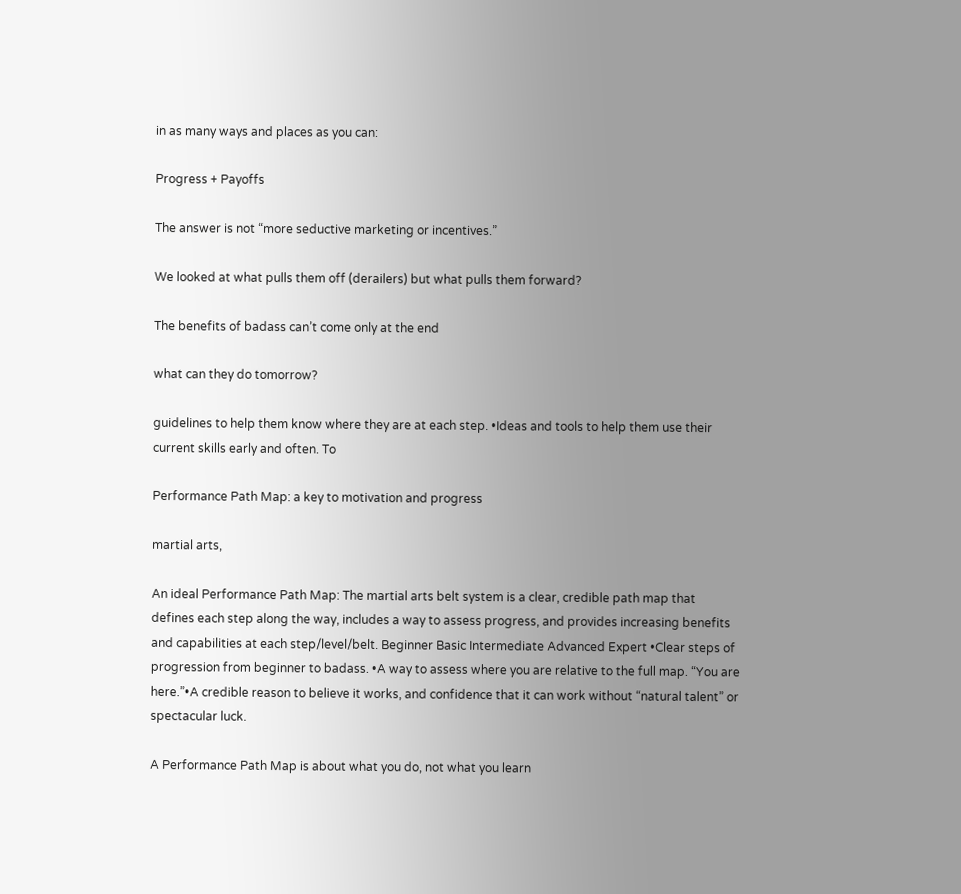in as many ways and places as you can:

Progress + Payoffs

The answer is not “more seductive marketing or incentives.”

We looked at what pulls them off (derailers) but what pulls them forward?

The benefits of badass can’t come only at the end

what can they do tomorrow?

guidelines to help them know where they are at each step. •Ideas and tools to help them use their current skills early and often. To

Performance Path Map: a key to motivation and progress

martial arts,

An ideal Performance Path Map: The martial arts belt system is a clear, credible path map that defines each step along the way, includes a way to assess progress, and provides increasing benefits and capabilities at each step/level/belt. Beginner Basic Intermediate Advanced Expert •Clear steps of progression from beginner to badass. •A way to assess where you are relative to the full map. “You are here.”•A credible reason to believe it works, and confidence that it can work without “natural talent” or spectacular luck.

A Performance Path Map is about what you do, not what you learn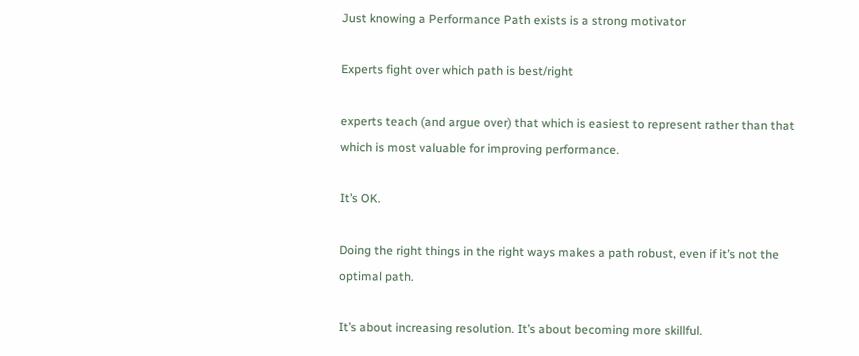Just knowing a Performance Path exists is a strong motivator

Experts fight over which path is best/right

experts teach (and argue over) that which is easiest to represent rather than that which is most valuable for improving performance.

It’s OK.

Doing the right things in the right ways makes a path robust, even if it’s not the optimal path.

It’s about increasing resolution. It’s about becoming more skillful.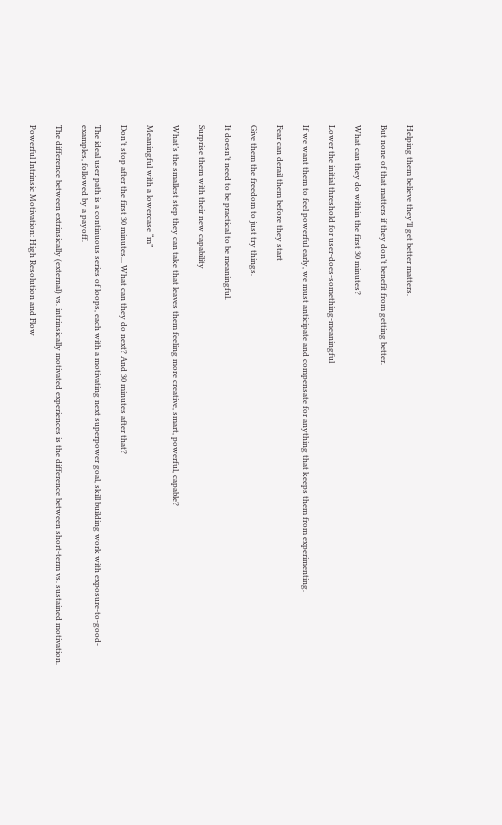Helping them believe they’ll get better matters.

But none of that matters if they don’t benefit from getting better.

What can they do within the first 30 minutes?

Lower the initial threshold for user-does-something-meaningful

If we want them to feel powerful early, we must anticipate and compensate for anything that keeps them from experimenting.

Fear can derail them before they start

Give them the freedom to just try things.

It doesn’t need to be practical to be meaningful.

Surprise them with their new capability

What’s the smallest step they can take that leaves them feeling more creative, smart, powerful, capable?

Meaningful with a lowercase “m”

Don’t stop after the first 30 minutes... What can they do next? And 30 minutes after that?

The ideal user path is a continuous series of loops, each with a motivating next superpower goal, skill building work with exposure-to-good-examples, followed by a payoff.

The difference between extrinsically (external) vs. intrinsically motivated experiences is the difference between short-term vs. sustained motivation.

Powerful Intrinsic Motivation: High Resolution and Flow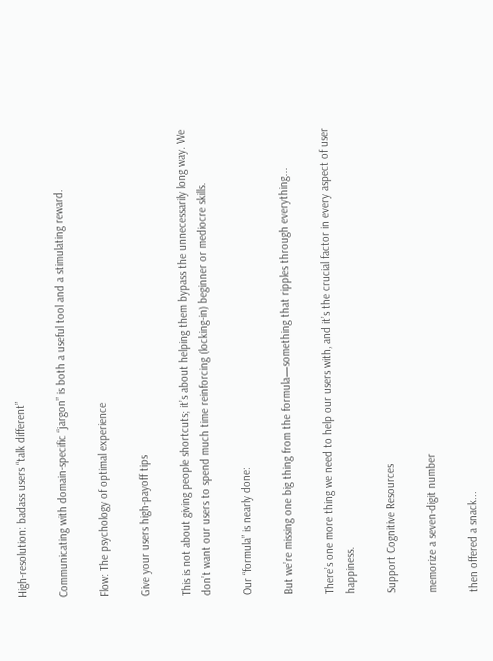High-resolution: badass users “talk different”

Communicating with domain-specific “jargon” is both a useful tool and a stimulating reward.

Flow: The psychology of optimal experience

Give your users high-payoff tips

This is not about giving people shortcuts; it’s about helping them bypass the unnecessarily long way. We don’t want our users to spend much time reinforcing (locking-in) beginner or mediocre skills.

Our “formula” is nearly done:

But we’re missing one big thing from the formula—something that ripples through everything...

There’s one more thing we need to help our users with, and it’s the crucial factor in every aspect of user happiness.

Support Cognitive Resources

memorize a seven-digit number

then offered a snack...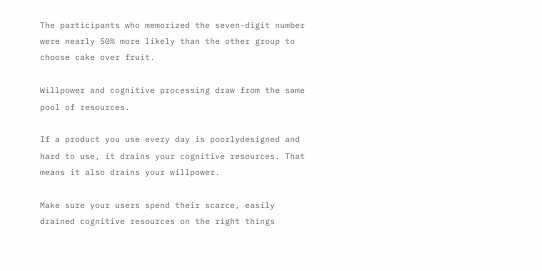The participants who memorized the seven-digit number were nearly 50% more likely than the other group to choose cake over fruit.

Willpower and cognitive processing draw from the same pool of resources.

If a product you use every day is poorlydesigned and hard to use, it drains your cognitive resources. That means it also drains your willpower.

Make sure your users spend their scarce, easily drained cognitive resources on the right things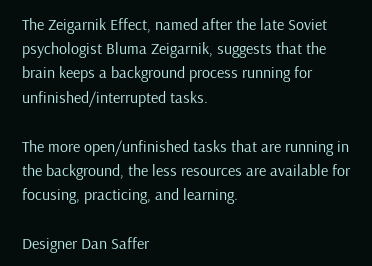The Zeigarnik Effect, named after the late Soviet psychologist Bluma Zeigarnik, suggests that the brain keeps a background process running for unfinished/interrupted tasks.

The more open/unfinished tasks that are running in the background, the less resources are available for focusing, practicing, and learning.

Designer Dan Saffer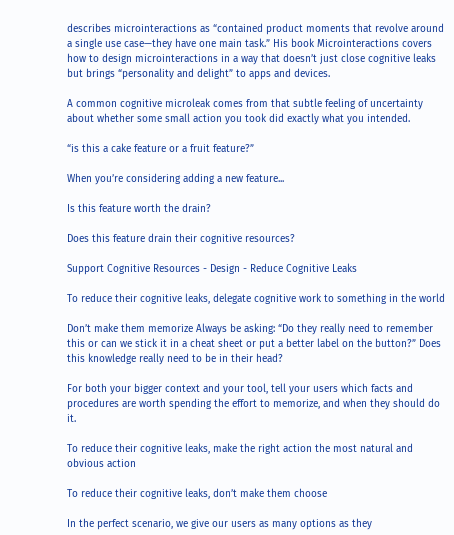describes microinteractions as “contained product moments that revolve around a single use case—they have one main task.” His book Microinteractions covers how to design microinteractions in a way that doesn’t just close cognitive leaks but brings “personality and delight” to apps and devices.

A common cognitive microleak comes from that subtle feeling of uncertainty about whether some small action you took did exactly what you intended.

“is this a cake feature or a fruit feature?”

When you’re considering adding a new feature...

Is this feature worth the drain?

Does this feature drain their cognitive resources?

Support Cognitive Resources - Design - Reduce Cognitive Leaks

To reduce their cognitive leaks, delegate cognitive work to something in the world

Don’t make them memorize Always be asking: “Do they really need to remember this or can we stick it in a cheat sheet or put a better label on the button?” Does this knowledge really need to be in their head?

For both your bigger context and your tool, tell your users which facts and procedures are worth spending the effort to memorize, and when they should do it.

To reduce their cognitive leaks, make the right action the most natural and obvious action

To reduce their cognitive leaks, don’t make them choose

In the perfect scenario, we give our users as many options as they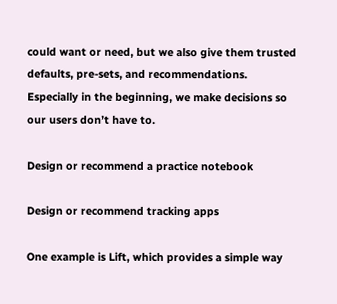could want or need, but we also give them trusted defaults, pre-sets, and recommendations. Especially in the beginning, we make decisions so our users don’t have to.

Design or recommend a practice notebook

Design or recommend tracking apps

One example is Lift, which provides a simple way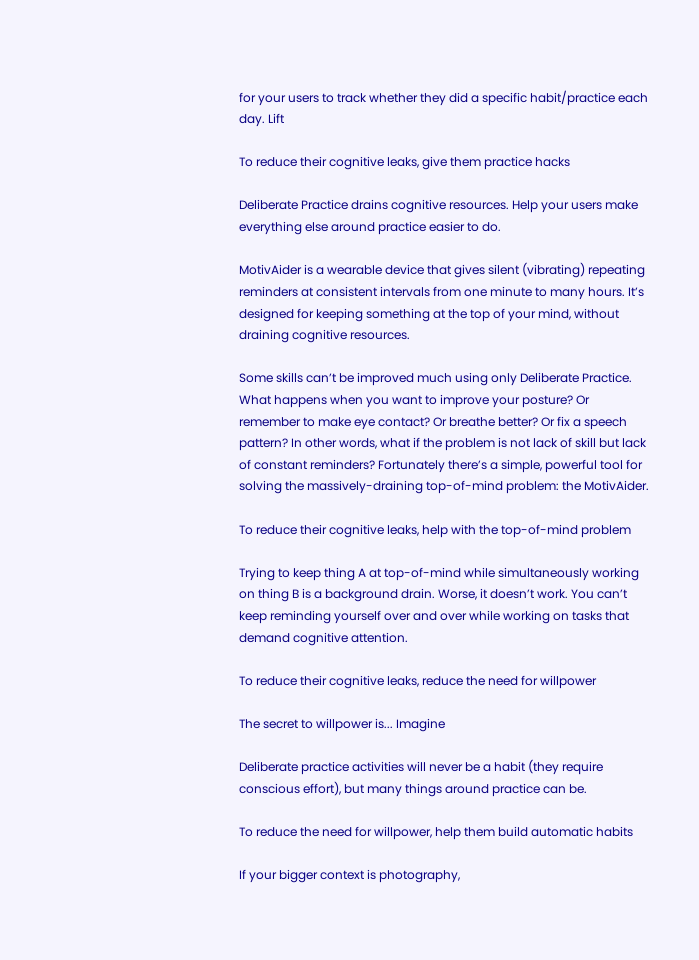for your users to track whether they did a specific habit/practice each day. Lift

To reduce their cognitive leaks, give them practice hacks

Deliberate Practice drains cognitive resources. Help your users make everything else around practice easier to do.

MotivAider is a wearable device that gives silent (vibrating) repeating reminders at consistent intervals from one minute to many hours. It’s designed for keeping something at the top of your mind, without draining cognitive resources.

Some skills can’t be improved much using only Deliberate Practice. What happens when you want to improve your posture? Or remember to make eye contact? Or breathe better? Or fix a speech pattern? In other words, what if the problem is not lack of skill but lack of constant reminders? Fortunately there’s a simple, powerful tool for solving the massively-draining top-of-mind problem: the MotivAider.

To reduce their cognitive leaks, help with the top-of-mind problem

Trying to keep thing A at top-of-mind while simultaneously working on thing B is a background drain. Worse, it doesn’t work. You can’t keep reminding yourself over and over while working on tasks that demand cognitive attention.

To reduce their cognitive leaks, reduce the need for willpower

The secret to willpower is... Imagine

Deliberate practice activities will never be a habit (they require conscious effort), but many things around practice can be.

To reduce the need for willpower, help them build automatic habits

If your bigger context is photography,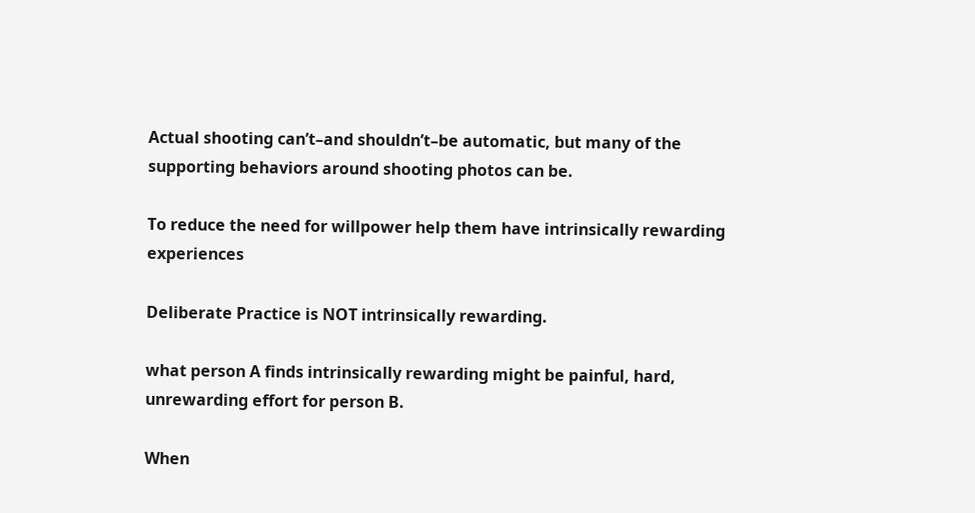Actual shooting can’t–and shouldn’t–be automatic, but many of the supporting behaviors around shooting photos can be.

To reduce the need for willpower help them have intrinsically rewarding experiences

Deliberate Practice is NOT intrinsically rewarding.

what person A finds intrinsically rewarding might be painful, hard, unrewarding effort for person B.

When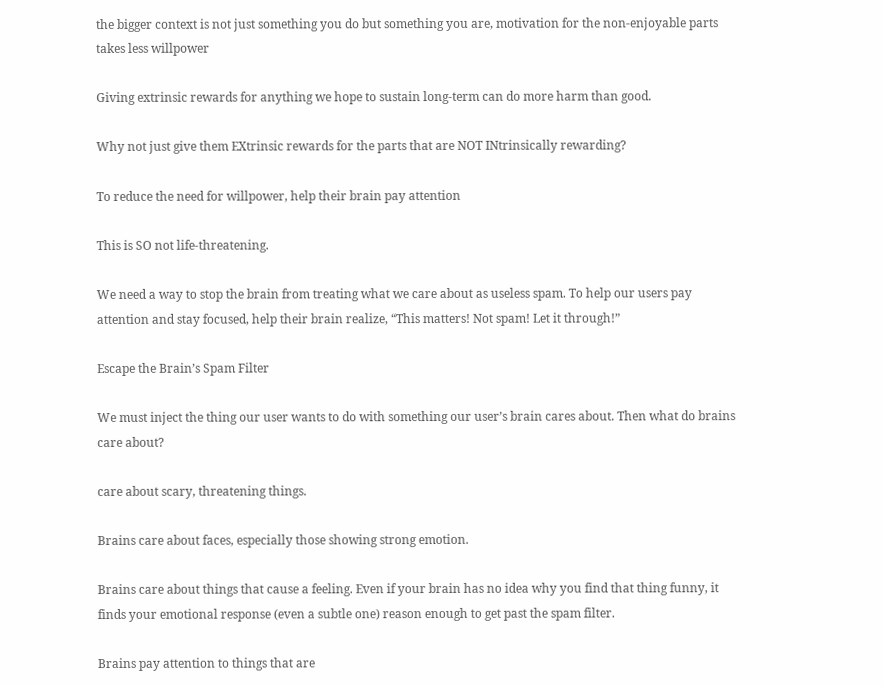the bigger context is not just something you do but something you are, motivation for the non-enjoyable parts takes less willpower

Giving extrinsic rewards for anything we hope to sustain long-term can do more harm than good.

Why not just give them EXtrinsic rewards for the parts that are NOT INtrinsically rewarding?

To reduce the need for willpower, help their brain pay attention

This is SO not life-threatening.

We need a way to stop the brain from treating what we care about as useless spam. To help our users pay attention and stay focused, help their brain realize, “This matters! Not spam! Let it through!”

Escape the Brain’s Spam Filter

We must inject the thing our user wants to do with something our user’s brain cares about. Then what do brains care about?

care about scary, threatening things.

Brains care about faces, especially those showing strong emotion.

Brains care about things that cause a feeling. Even if your brain has no idea why you find that thing funny, it finds your emotional response (even a subtle one) reason enough to get past the spam filter.

Brains pay attention to things that are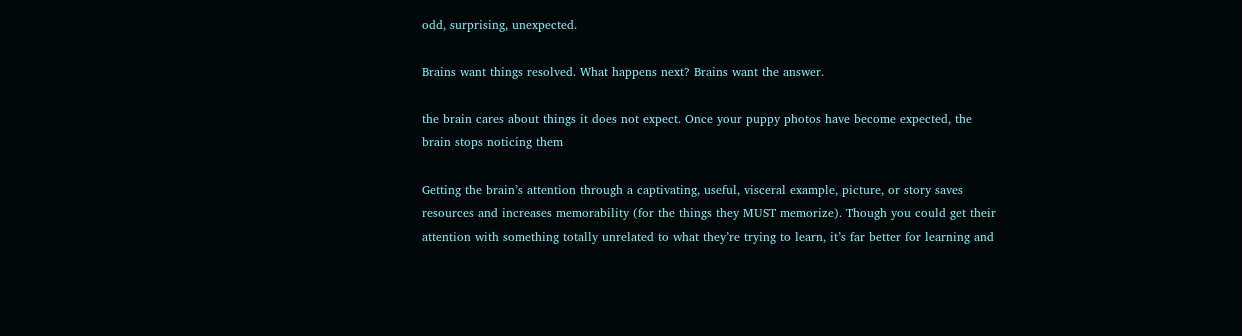odd, surprising, unexpected.

Brains want things resolved. What happens next? Brains want the answer.

the brain cares about things it does not expect. Once your puppy photos have become expected, the brain stops noticing them

Getting the brain’s attention through a captivating, useful, visceral example, picture, or story saves resources and increases memorability (for the things they MUST memorize). Though you could get their attention with something totally unrelated to what they’re trying to learn, it’s far better for learning and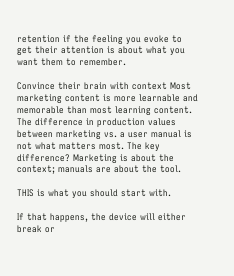retention if the feeling you evoke to get their attention is about what you want them to remember.

Convince their brain with context Most marketing content is more learnable and memorable than most learning content. The difference in production values between marketing vs. a user manual is not what matters most. The key difference? Marketing is about the context; manuals are about the tool.

THIS is what you should start with.

If that happens, the device will either break or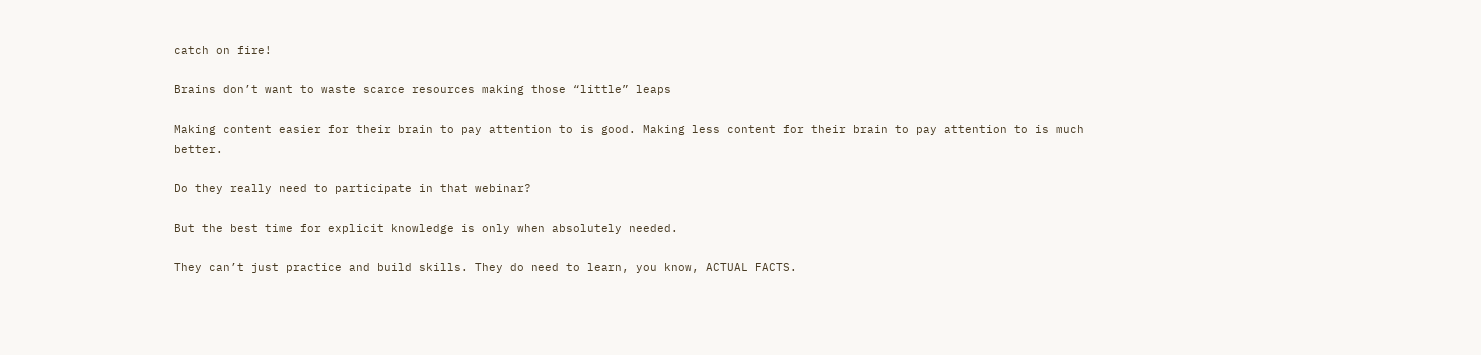catch on fire!

Brains don’t want to waste scarce resources making those “little” leaps

Making content easier for their brain to pay attention to is good. Making less content for their brain to pay attention to is much better.

Do they really need to participate in that webinar?

But the best time for explicit knowledge is only when absolutely needed.

They can’t just practice and build skills. They do need to learn, you know, ACTUAL FACTS.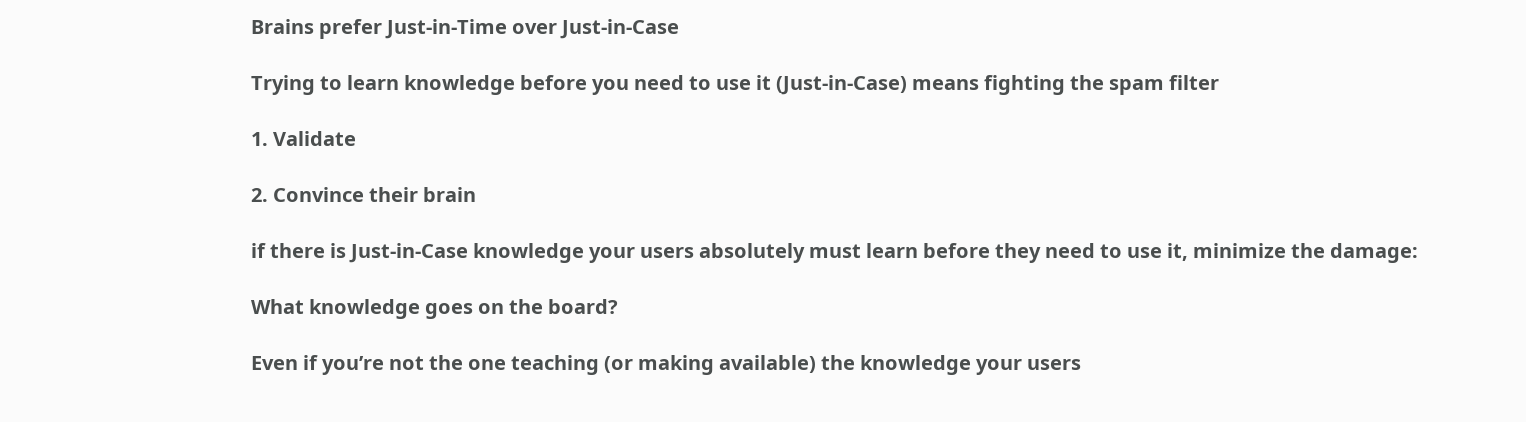Brains prefer Just-in-Time over Just-in-Case

Trying to learn knowledge before you need to use it (Just-in-Case) means fighting the spam filter

1. Validate

2. Convince their brain

if there is Just-in-Case knowledge your users absolutely must learn before they need to use it, minimize the damage:

What knowledge goes on the board?

Even if you’re not the one teaching (or making available) the knowledge your users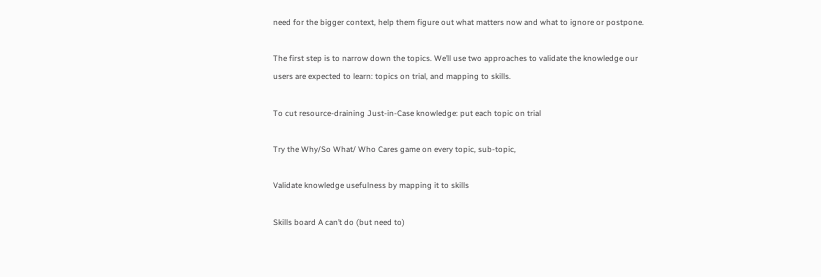need for the bigger context, help them figure out what matters now and what to ignore or postpone.

The first step is to narrow down the topics. We’ll use two approaches to validate the knowledge our users are expected to learn: topics on trial, and mapping to skills.

To cut resource-draining Just-in-Case knowledge: put each topic on trial

Try the Why/So What/ Who Cares game on every topic, sub-topic,

Validate knowledge usefulness by mapping it to skills

Skills board A can’t do (but need to)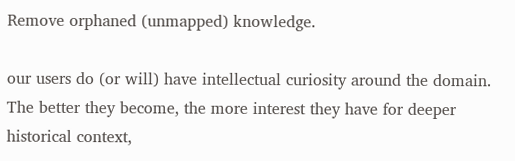Remove orphaned (unmapped) knowledge.

our users do (or will) have intellectual curiosity around the domain. The better they become, the more interest they have for deeper historical context,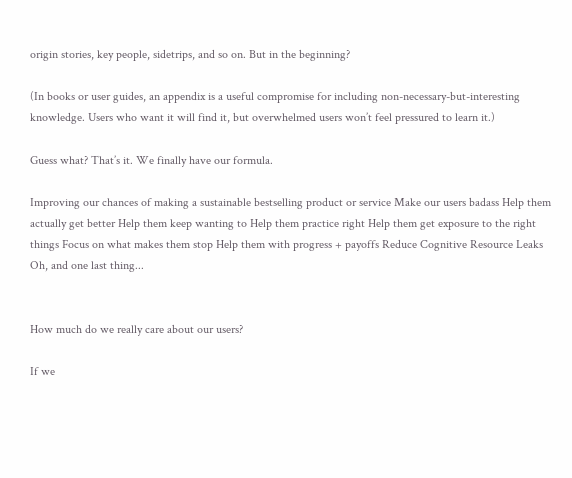origin stories, key people, sidetrips, and so on. But in the beginning?

(In books or user guides, an appendix is a useful compromise for including non-necessary-but-interesting knowledge. Users who want it will find it, but overwhelmed users won’t feel pressured to learn it.)

Guess what? That’s it. We finally have our formula.

Improving our chances of making a sustainable bestselling product or service Make our users badass Help them actually get better Help them keep wanting to Help them practice right Help them get exposure to the right things Focus on what makes them stop Help them with progress + payoffs Reduce Cognitive Resource Leaks Oh, and one last thing...


How much do we really care about our users?

If we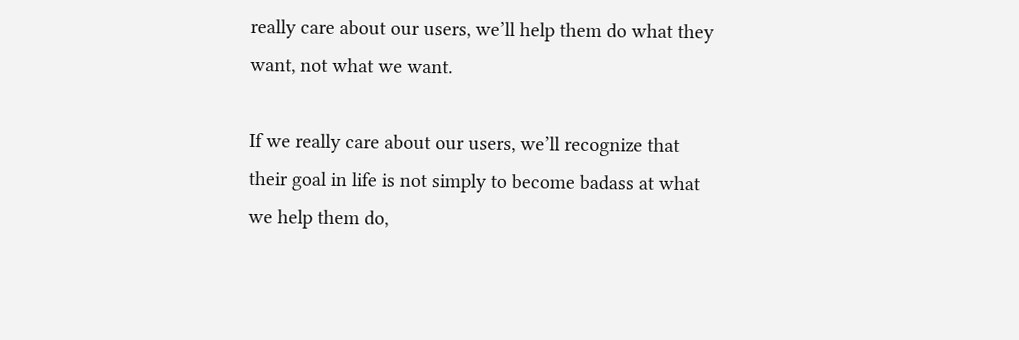really care about our users, we’ll help them do what they want, not what we want.

If we really care about our users, we’ll recognize that their goal in life is not simply to become badass at what we help them do,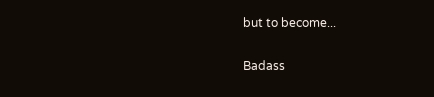but to become...

Badass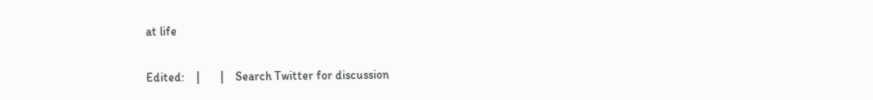at life

Edited:    |       |    Search Twitter for discussion